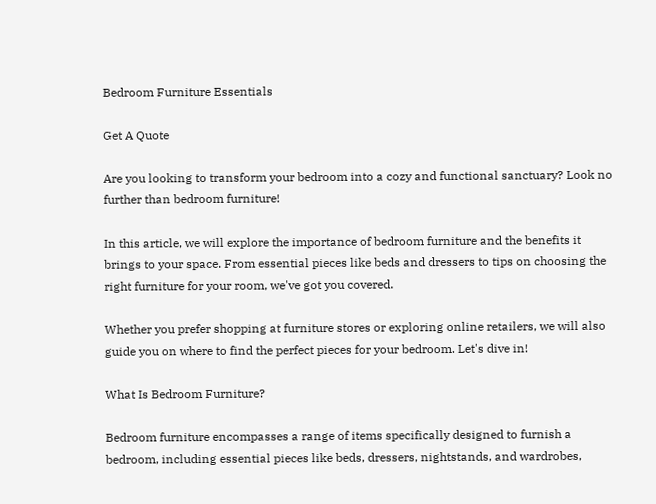Bedroom Furniture Essentials

Get A Quote

Are you looking to transform your bedroom into a cozy and functional sanctuary? Look no further than bedroom furniture!

In this article, we will explore the importance of bedroom furniture and the benefits it brings to your space. From essential pieces like beds and dressers to tips on choosing the right furniture for your room, we've got you covered.

Whether you prefer shopping at furniture stores or exploring online retailers, we will also guide you on where to find the perfect pieces for your bedroom. Let's dive in!

What Is Bedroom Furniture?

Bedroom furniture encompasses a range of items specifically designed to furnish a bedroom, including essential pieces like beds, dressers, nightstands, and wardrobes,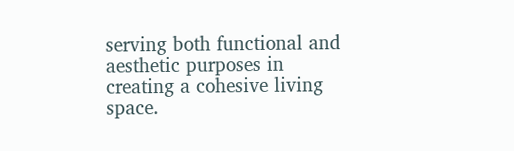serving both functional and aesthetic purposes in creating a cohesive living space.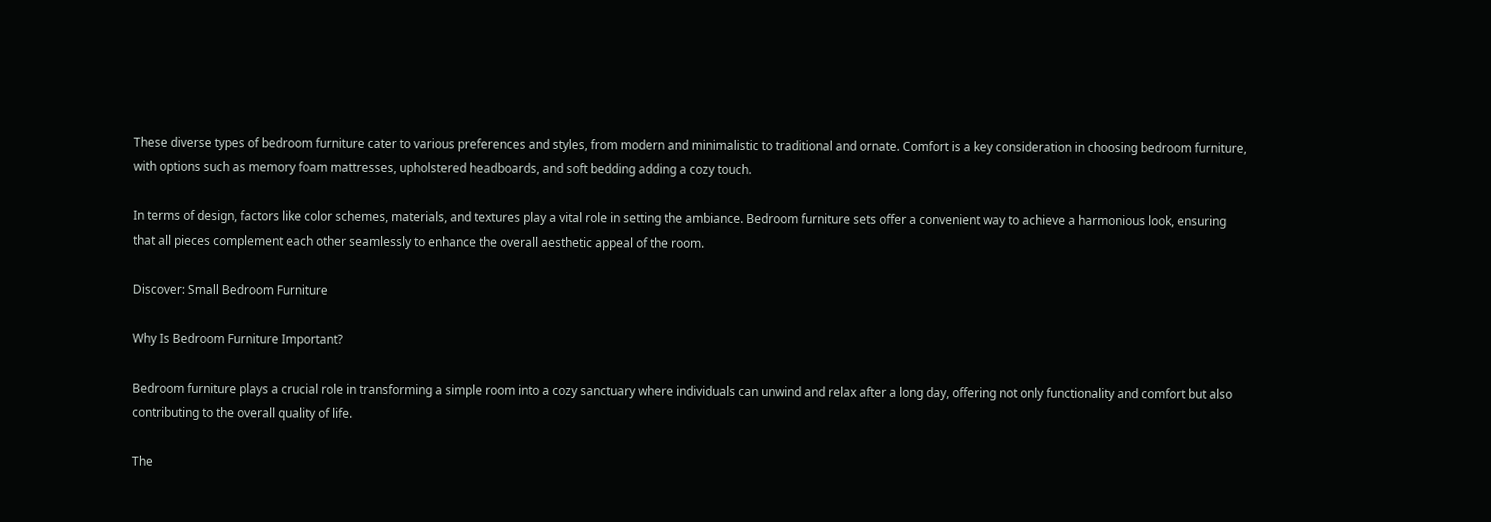These diverse types of bedroom furniture cater to various preferences and styles, from modern and minimalistic to traditional and ornate. Comfort is a key consideration in choosing bedroom furniture, with options such as memory foam mattresses, upholstered headboards, and soft bedding adding a cozy touch.

In terms of design, factors like color schemes, materials, and textures play a vital role in setting the ambiance. Bedroom furniture sets offer a convenient way to achieve a harmonious look, ensuring that all pieces complement each other seamlessly to enhance the overall aesthetic appeal of the room.

Discover: Small Bedroom Furniture

Why Is Bedroom Furniture Important?

Bedroom furniture plays a crucial role in transforming a simple room into a cozy sanctuary where individuals can unwind and relax after a long day, offering not only functionality and comfort but also contributing to the overall quality of life.

The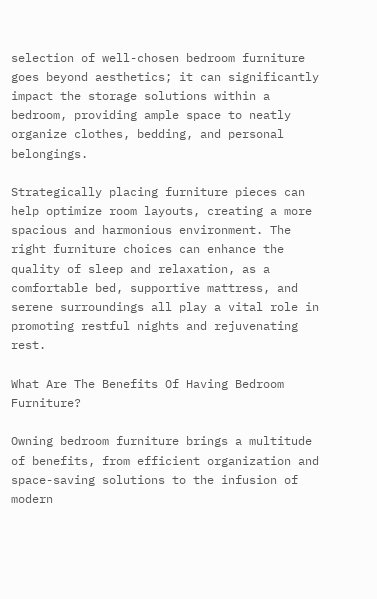selection of well-chosen bedroom furniture goes beyond aesthetics; it can significantly impact the storage solutions within a bedroom, providing ample space to neatly organize clothes, bedding, and personal belongings.

Strategically placing furniture pieces can help optimize room layouts, creating a more spacious and harmonious environment. The right furniture choices can enhance the quality of sleep and relaxation, as a comfortable bed, supportive mattress, and serene surroundings all play a vital role in promoting restful nights and rejuvenating rest.

What Are The Benefits Of Having Bedroom Furniture?

Owning bedroom furniture brings a multitude of benefits, from efficient organization and space-saving solutions to the infusion of modern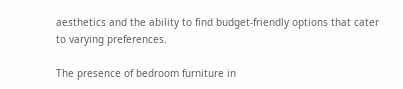aesthetics and the ability to find budget-friendly options that cater to varying preferences.

The presence of bedroom furniture in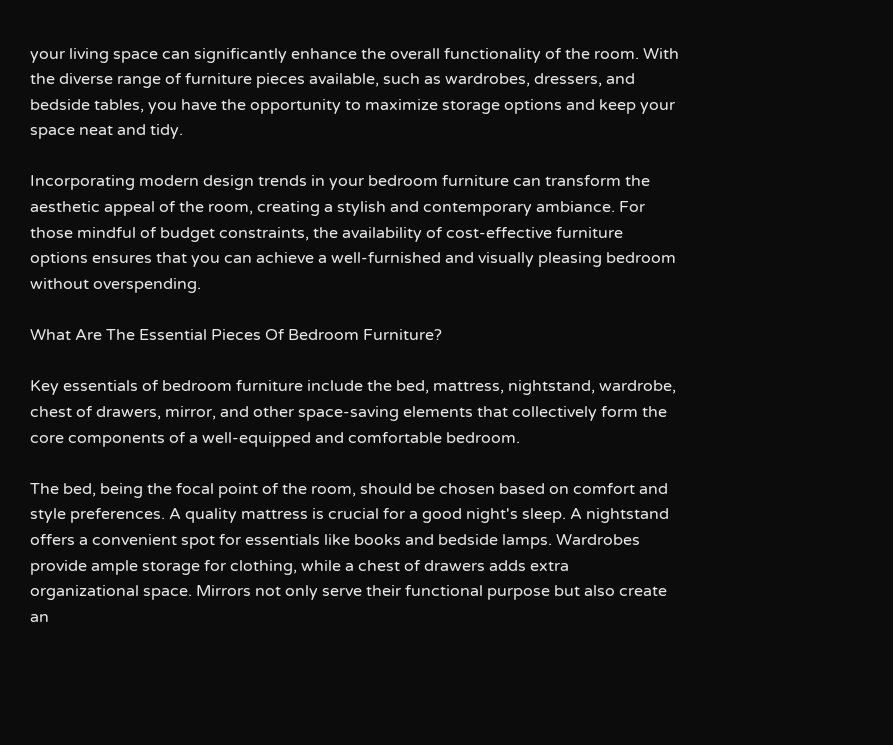your living space can significantly enhance the overall functionality of the room. With the diverse range of furniture pieces available, such as wardrobes, dressers, and bedside tables, you have the opportunity to maximize storage options and keep your space neat and tidy.

Incorporating modern design trends in your bedroom furniture can transform the aesthetic appeal of the room, creating a stylish and contemporary ambiance. For those mindful of budget constraints, the availability of cost-effective furniture options ensures that you can achieve a well-furnished and visually pleasing bedroom without overspending.

What Are The Essential Pieces Of Bedroom Furniture?

Key essentials of bedroom furniture include the bed, mattress, nightstand, wardrobe, chest of drawers, mirror, and other space-saving elements that collectively form the core components of a well-equipped and comfortable bedroom.

The bed, being the focal point of the room, should be chosen based on comfort and style preferences. A quality mattress is crucial for a good night's sleep. A nightstand offers a convenient spot for essentials like books and bedside lamps. Wardrobes provide ample storage for clothing, while a chest of drawers adds extra organizational space. Mirrors not only serve their functional purpose but also create an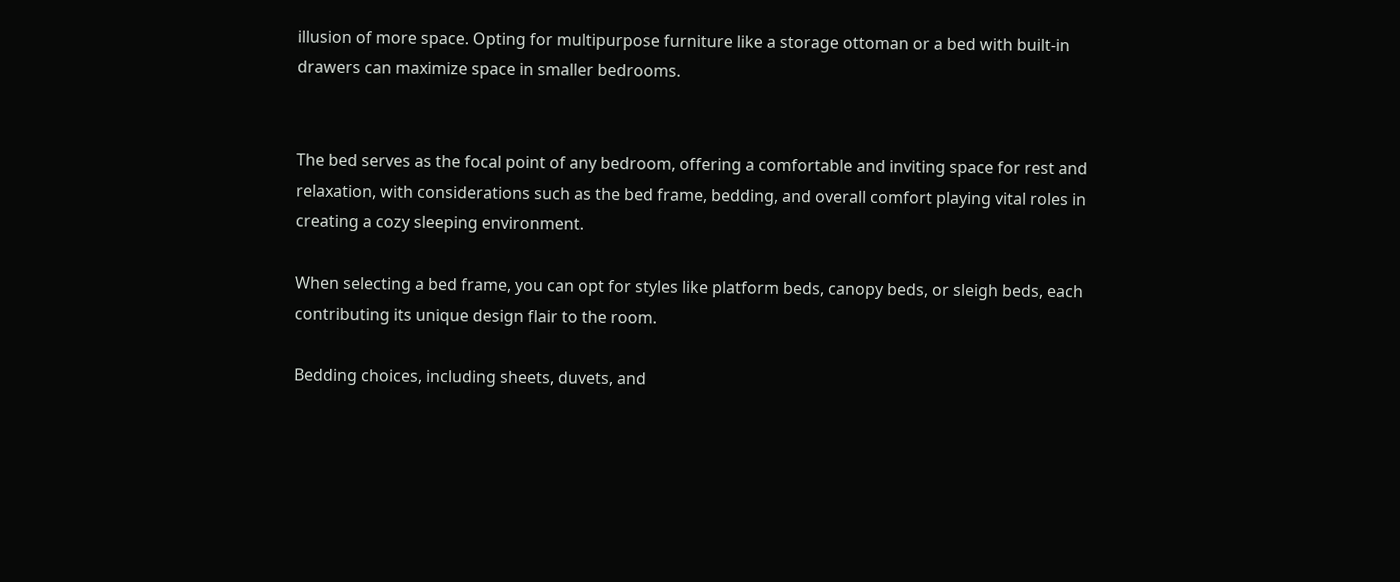illusion of more space. Opting for multipurpose furniture like a storage ottoman or a bed with built-in drawers can maximize space in smaller bedrooms.


The bed serves as the focal point of any bedroom, offering a comfortable and inviting space for rest and relaxation, with considerations such as the bed frame, bedding, and overall comfort playing vital roles in creating a cozy sleeping environment.

When selecting a bed frame, you can opt for styles like platform beds, canopy beds, or sleigh beds, each contributing its unique design flair to the room.

Bedding choices, including sheets, duvets, and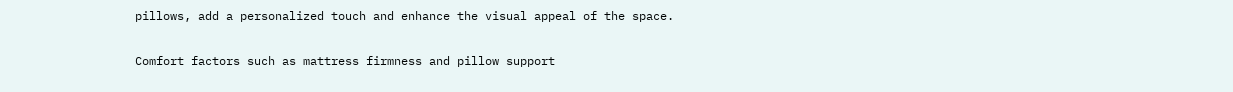pillows, add a personalized touch and enhance the visual appeal of the space.

Comfort factors such as mattress firmness and pillow support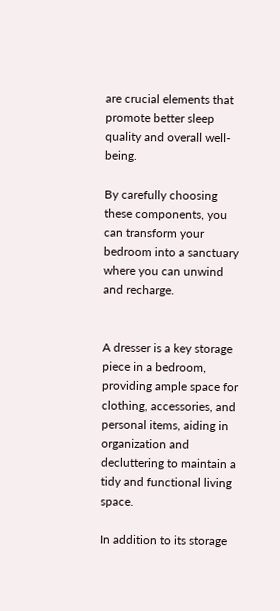are crucial elements that promote better sleep quality and overall well-being.

By carefully choosing these components, you can transform your bedroom into a sanctuary where you can unwind and recharge.


A dresser is a key storage piece in a bedroom, providing ample space for clothing, accessories, and personal items, aiding in organization and decluttering to maintain a tidy and functional living space.

In addition to its storage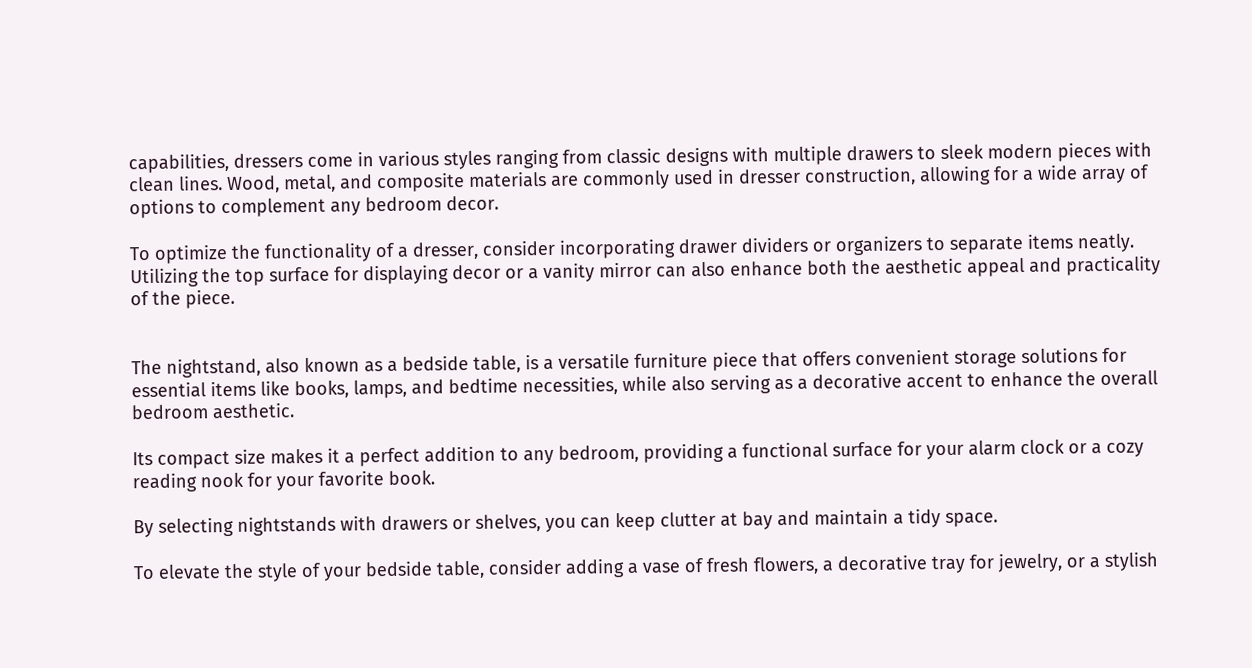capabilities, dressers come in various styles ranging from classic designs with multiple drawers to sleek modern pieces with clean lines. Wood, metal, and composite materials are commonly used in dresser construction, allowing for a wide array of options to complement any bedroom decor.

To optimize the functionality of a dresser, consider incorporating drawer dividers or organizers to separate items neatly. Utilizing the top surface for displaying decor or a vanity mirror can also enhance both the aesthetic appeal and practicality of the piece.


The nightstand, also known as a bedside table, is a versatile furniture piece that offers convenient storage solutions for essential items like books, lamps, and bedtime necessities, while also serving as a decorative accent to enhance the overall bedroom aesthetic.

Its compact size makes it a perfect addition to any bedroom, providing a functional surface for your alarm clock or a cozy reading nook for your favorite book.

By selecting nightstands with drawers or shelves, you can keep clutter at bay and maintain a tidy space.

To elevate the style of your bedside table, consider adding a vase of fresh flowers, a decorative tray for jewelry, or a stylish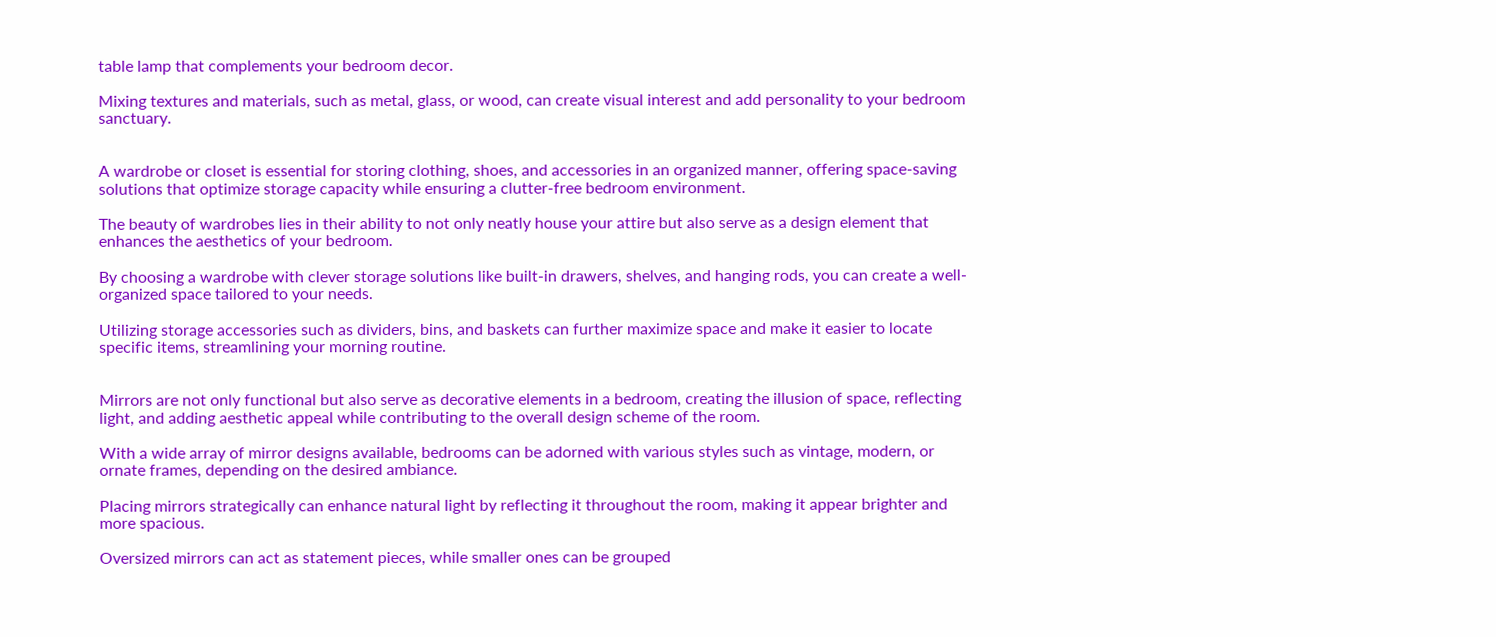table lamp that complements your bedroom decor.

Mixing textures and materials, such as metal, glass, or wood, can create visual interest and add personality to your bedroom sanctuary.


A wardrobe or closet is essential for storing clothing, shoes, and accessories in an organized manner, offering space-saving solutions that optimize storage capacity while ensuring a clutter-free bedroom environment.

The beauty of wardrobes lies in their ability to not only neatly house your attire but also serve as a design element that enhances the aesthetics of your bedroom.

By choosing a wardrobe with clever storage solutions like built-in drawers, shelves, and hanging rods, you can create a well-organized space tailored to your needs.

Utilizing storage accessories such as dividers, bins, and baskets can further maximize space and make it easier to locate specific items, streamlining your morning routine.


Mirrors are not only functional but also serve as decorative elements in a bedroom, creating the illusion of space, reflecting light, and adding aesthetic appeal while contributing to the overall design scheme of the room.

With a wide array of mirror designs available, bedrooms can be adorned with various styles such as vintage, modern, or ornate frames, depending on the desired ambiance.

Placing mirrors strategically can enhance natural light by reflecting it throughout the room, making it appear brighter and more spacious.

Oversized mirrors can act as statement pieces, while smaller ones can be grouped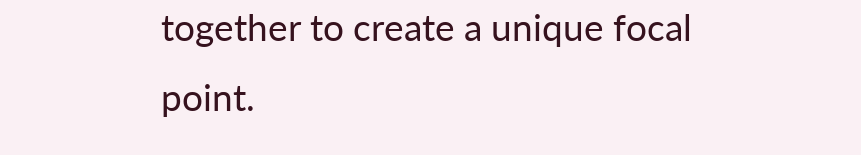together to create a unique focal point.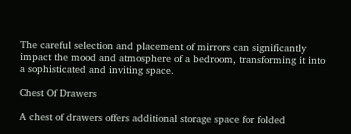The careful selection and placement of mirrors can significantly impact the mood and atmosphere of a bedroom, transforming it into a sophisticated and inviting space.

Chest Of Drawers

A chest of drawers offers additional storage space for folded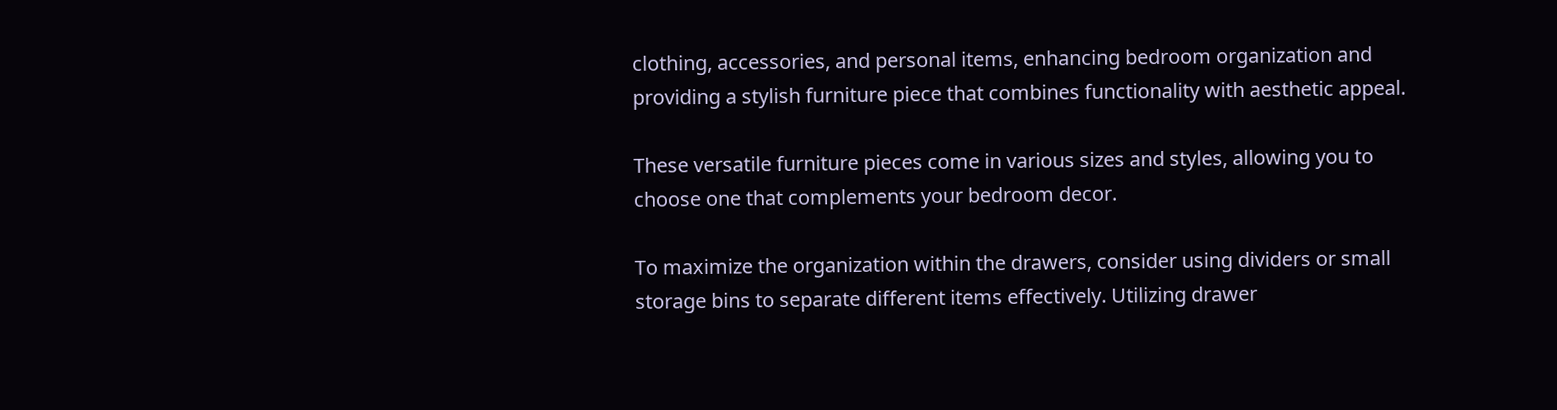clothing, accessories, and personal items, enhancing bedroom organization and providing a stylish furniture piece that combines functionality with aesthetic appeal.

These versatile furniture pieces come in various sizes and styles, allowing you to choose one that complements your bedroom decor.

To maximize the organization within the drawers, consider using dividers or small storage bins to separate different items effectively. Utilizing drawer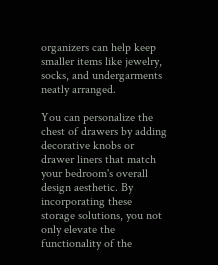organizers can help keep smaller items like jewelry, socks, and undergarments neatly arranged.

You can personalize the chest of drawers by adding decorative knobs or drawer liners that match your bedroom's overall design aesthetic. By incorporating these storage solutions, you not only elevate the functionality of the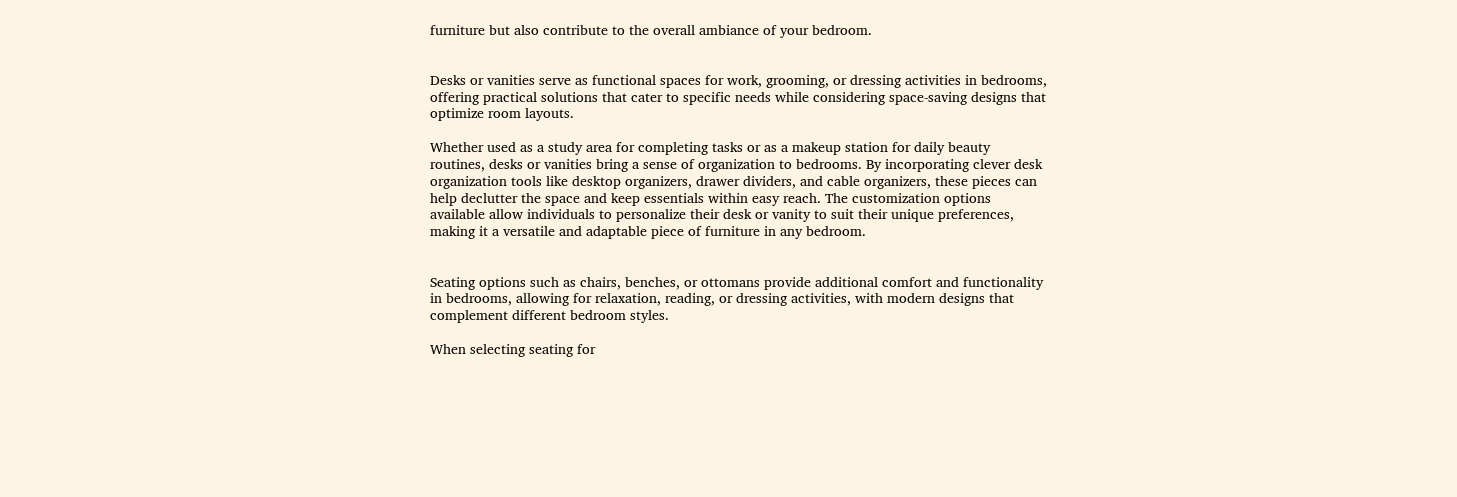furniture but also contribute to the overall ambiance of your bedroom.


Desks or vanities serve as functional spaces for work, grooming, or dressing activities in bedrooms, offering practical solutions that cater to specific needs while considering space-saving designs that optimize room layouts.

Whether used as a study area for completing tasks or as a makeup station for daily beauty routines, desks or vanities bring a sense of organization to bedrooms. By incorporating clever desk organization tools like desktop organizers, drawer dividers, and cable organizers, these pieces can help declutter the space and keep essentials within easy reach. The customization options available allow individuals to personalize their desk or vanity to suit their unique preferences, making it a versatile and adaptable piece of furniture in any bedroom.


Seating options such as chairs, benches, or ottomans provide additional comfort and functionality in bedrooms, allowing for relaxation, reading, or dressing activities, with modern designs that complement different bedroom styles.

When selecting seating for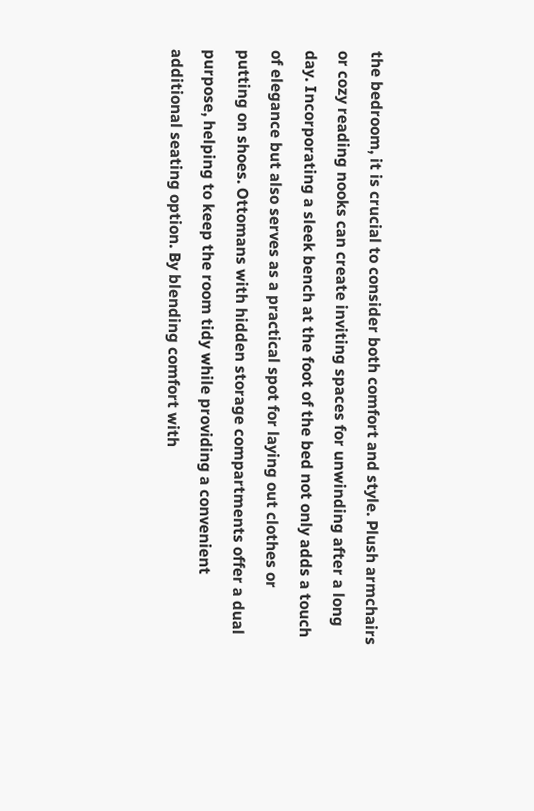the bedroom, it is crucial to consider both comfort and style. Plush armchairs or cozy reading nooks can create inviting spaces for unwinding after a long day. Incorporating a sleek bench at the foot of the bed not only adds a touch of elegance but also serves as a practical spot for laying out clothes or putting on shoes. Ottomans with hidden storage compartments offer a dual purpose, helping to keep the room tidy while providing a convenient additional seating option. By blending comfort with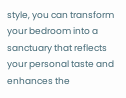style, you can transform your bedroom into a sanctuary that reflects your personal taste and enhances the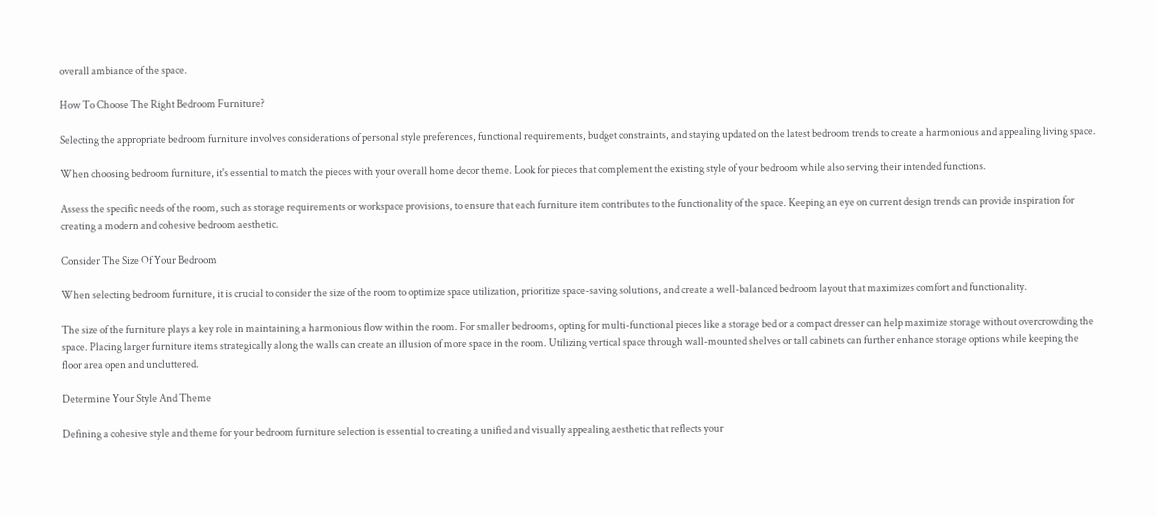overall ambiance of the space.

How To Choose The Right Bedroom Furniture?

Selecting the appropriate bedroom furniture involves considerations of personal style preferences, functional requirements, budget constraints, and staying updated on the latest bedroom trends to create a harmonious and appealing living space.

When choosing bedroom furniture, it's essential to match the pieces with your overall home decor theme. Look for pieces that complement the existing style of your bedroom while also serving their intended functions.

Assess the specific needs of the room, such as storage requirements or workspace provisions, to ensure that each furniture item contributes to the functionality of the space. Keeping an eye on current design trends can provide inspiration for creating a modern and cohesive bedroom aesthetic.

Consider The Size Of Your Bedroom

When selecting bedroom furniture, it is crucial to consider the size of the room to optimize space utilization, prioritize space-saving solutions, and create a well-balanced bedroom layout that maximizes comfort and functionality.

The size of the furniture plays a key role in maintaining a harmonious flow within the room. For smaller bedrooms, opting for multi-functional pieces like a storage bed or a compact dresser can help maximize storage without overcrowding the space. Placing larger furniture items strategically along the walls can create an illusion of more space in the room. Utilizing vertical space through wall-mounted shelves or tall cabinets can further enhance storage options while keeping the floor area open and uncluttered.

Determine Your Style And Theme

Defining a cohesive style and theme for your bedroom furniture selection is essential to creating a unified and visually appealing aesthetic that reflects your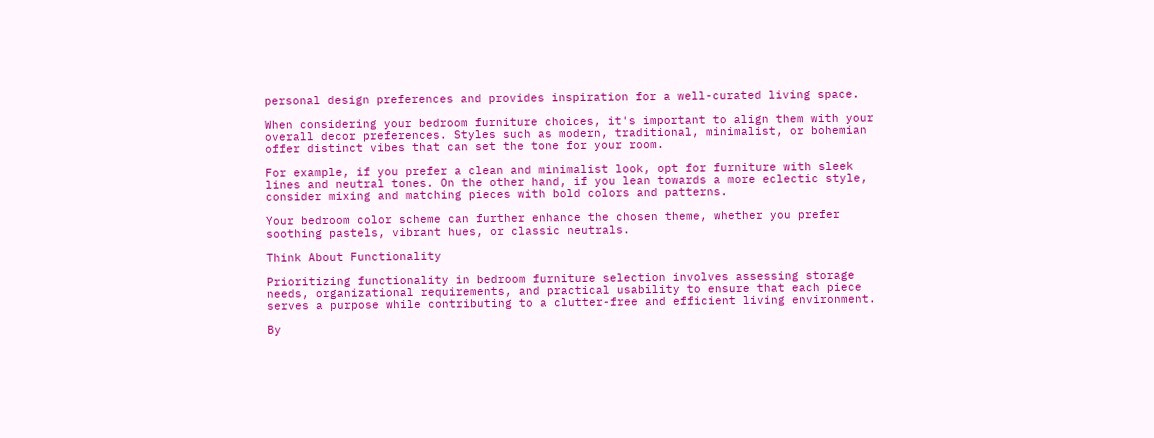personal design preferences and provides inspiration for a well-curated living space.

When considering your bedroom furniture choices, it's important to align them with your overall decor preferences. Styles such as modern, traditional, minimalist, or bohemian offer distinct vibes that can set the tone for your room.

For example, if you prefer a clean and minimalist look, opt for furniture with sleek lines and neutral tones. On the other hand, if you lean towards a more eclectic style, consider mixing and matching pieces with bold colors and patterns.

Your bedroom color scheme can further enhance the chosen theme, whether you prefer soothing pastels, vibrant hues, or classic neutrals.

Think About Functionality

Prioritizing functionality in bedroom furniture selection involves assessing storage needs, organizational requirements, and practical usability to ensure that each piece serves a purpose while contributing to a clutter-free and efficient living environment.

By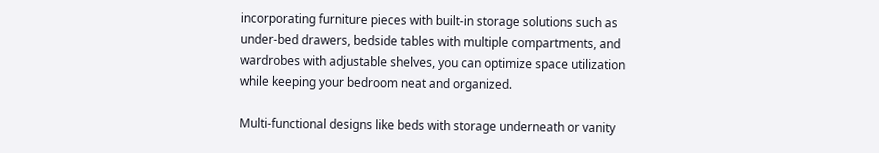incorporating furniture pieces with built-in storage solutions such as under-bed drawers, bedside tables with multiple compartments, and wardrobes with adjustable shelves, you can optimize space utilization while keeping your bedroom neat and organized.

Multi-functional designs like beds with storage underneath or vanity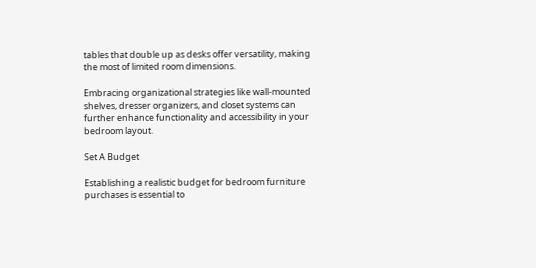tables that double up as desks offer versatility, making the most of limited room dimensions.

Embracing organizational strategies like wall-mounted shelves, dresser organizers, and closet systems can further enhance functionality and accessibility in your bedroom layout.

Set A Budget

Establishing a realistic budget for bedroom furniture purchases is essential to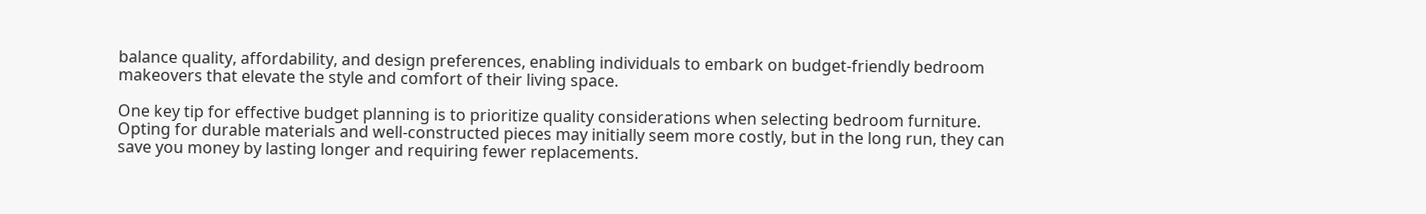balance quality, affordability, and design preferences, enabling individuals to embark on budget-friendly bedroom makeovers that elevate the style and comfort of their living space.

One key tip for effective budget planning is to prioritize quality considerations when selecting bedroom furniture. Opting for durable materials and well-constructed pieces may initially seem more costly, but in the long run, they can save you money by lasting longer and requiring fewer replacements.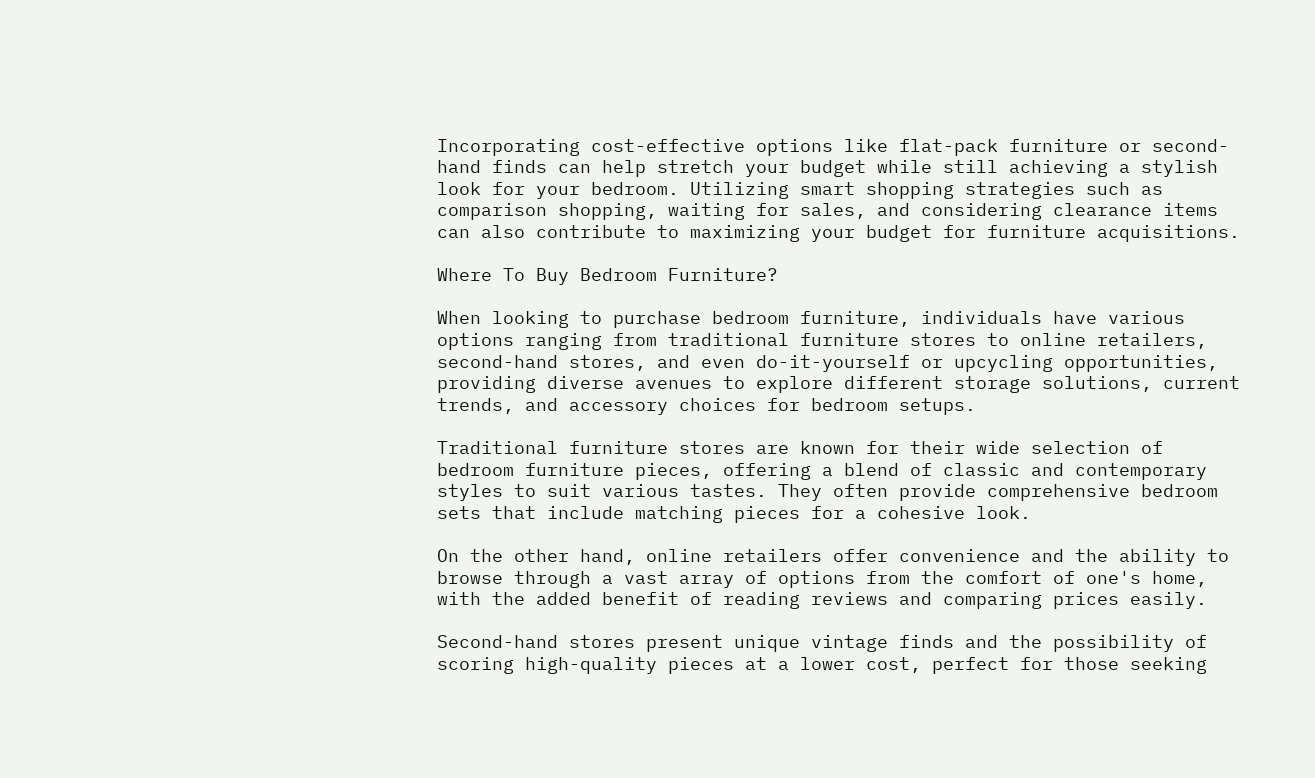Incorporating cost-effective options like flat-pack furniture or second-hand finds can help stretch your budget while still achieving a stylish look for your bedroom. Utilizing smart shopping strategies such as comparison shopping, waiting for sales, and considering clearance items can also contribute to maximizing your budget for furniture acquisitions.

Where To Buy Bedroom Furniture?

When looking to purchase bedroom furniture, individuals have various options ranging from traditional furniture stores to online retailers, second-hand stores, and even do-it-yourself or upcycling opportunities, providing diverse avenues to explore different storage solutions, current trends, and accessory choices for bedroom setups.

Traditional furniture stores are known for their wide selection of bedroom furniture pieces, offering a blend of classic and contemporary styles to suit various tastes. They often provide comprehensive bedroom sets that include matching pieces for a cohesive look.

On the other hand, online retailers offer convenience and the ability to browse through a vast array of options from the comfort of one's home, with the added benefit of reading reviews and comparing prices easily.

Second-hand stores present unique vintage finds and the possibility of scoring high-quality pieces at a lower cost, perfect for those seeking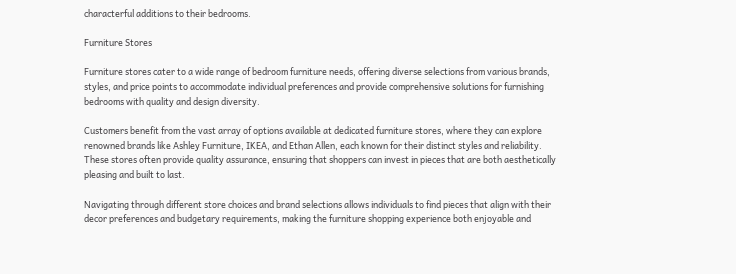characterful additions to their bedrooms.

Furniture Stores

Furniture stores cater to a wide range of bedroom furniture needs, offering diverse selections from various brands, styles, and price points to accommodate individual preferences and provide comprehensive solutions for furnishing bedrooms with quality and design diversity.

Customers benefit from the vast array of options available at dedicated furniture stores, where they can explore renowned brands like Ashley Furniture, IKEA, and Ethan Allen, each known for their distinct styles and reliability. These stores often provide quality assurance, ensuring that shoppers can invest in pieces that are both aesthetically pleasing and built to last.

Navigating through different store choices and brand selections allows individuals to find pieces that align with their decor preferences and budgetary requirements, making the furniture shopping experience both enjoyable and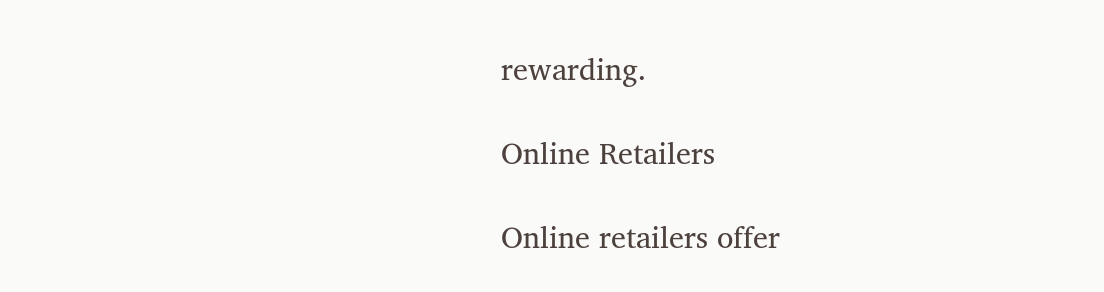rewarding.

Online Retailers

Online retailers offer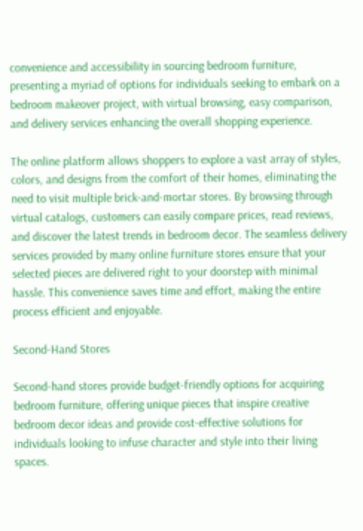convenience and accessibility in sourcing bedroom furniture, presenting a myriad of options for individuals seeking to embark on a bedroom makeover project, with virtual browsing, easy comparison, and delivery services enhancing the overall shopping experience.

The online platform allows shoppers to explore a vast array of styles, colors, and designs from the comfort of their homes, eliminating the need to visit multiple brick-and-mortar stores. By browsing through virtual catalogs, customers can easily compare prices, read reviews, and discover the latest trends in bedroom decor. The seamless delivery services provided by many online furniture stores ensure that your selected pieces are delivered right to your doorstep with minimal hassle. This convenience saves time and effort, making the entire process efficient and enjoyable.

Second-Hand Stores

Second-hand stores provide budget-friendly options for acquiring bedroom furniture, offering unique pieces that inspire creative bedroom decor ideas and provide cost-effective solutions for individuals looking to infuse character and style into their living spaces.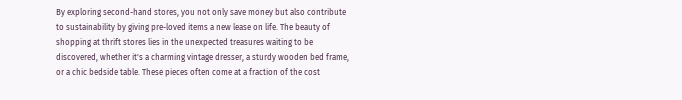By exploring second-hand stores, you not only save money but also contribute to sustainability by giving pre-loved items a new lease on life. The beauty of shopping at thrift stores lies in the unexpected treasures waiting to be discovered, whether it's a charming vintage dresser, a sturdy wooden bed frame, or a chic bedside table. These pieces often come at a fraction of the cost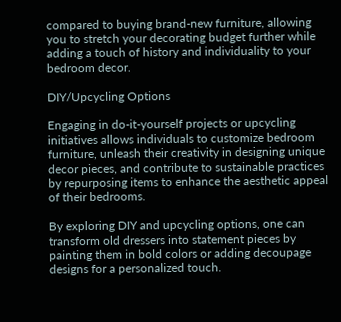compared to buying brand-new furniture, allowing you to stretch your decorating budget further while adding a touch of history and individuality to your bedroom decor.

DIY/Upcycling Options

Engaging in do-it-yourself projects or upcycling initiatives allows individuals to customize bedroom furniture, unleash their creativity in designing unique decor pieces, and contribute to sustainable practices by repurposing items to enhance the aesthetic appeal of their bedrooms.

By exploring DIY and upcycling options, one can transform old dressers into statement pieces by painting them in bold colors or adding decoupage designs for a personalized touch.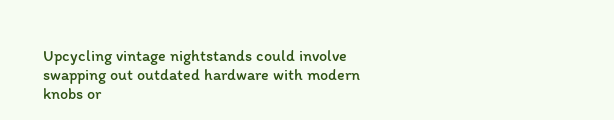Upcycling vintage nightstands could involve swapping out outdated hardware with modern knobs or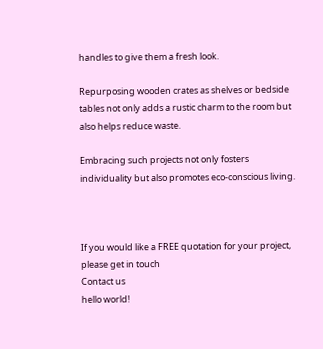handles to give them a fresh look.

Repurposing wooden crates as shelves or bedside tables not only adds a rustic charm to the room but also helps reduce waste.

Embracing such projects not only fosters individuality but also promotes eco-conscious living.



If you would like a FREE quotation for your project, please get in touch
Contact us
hello world!